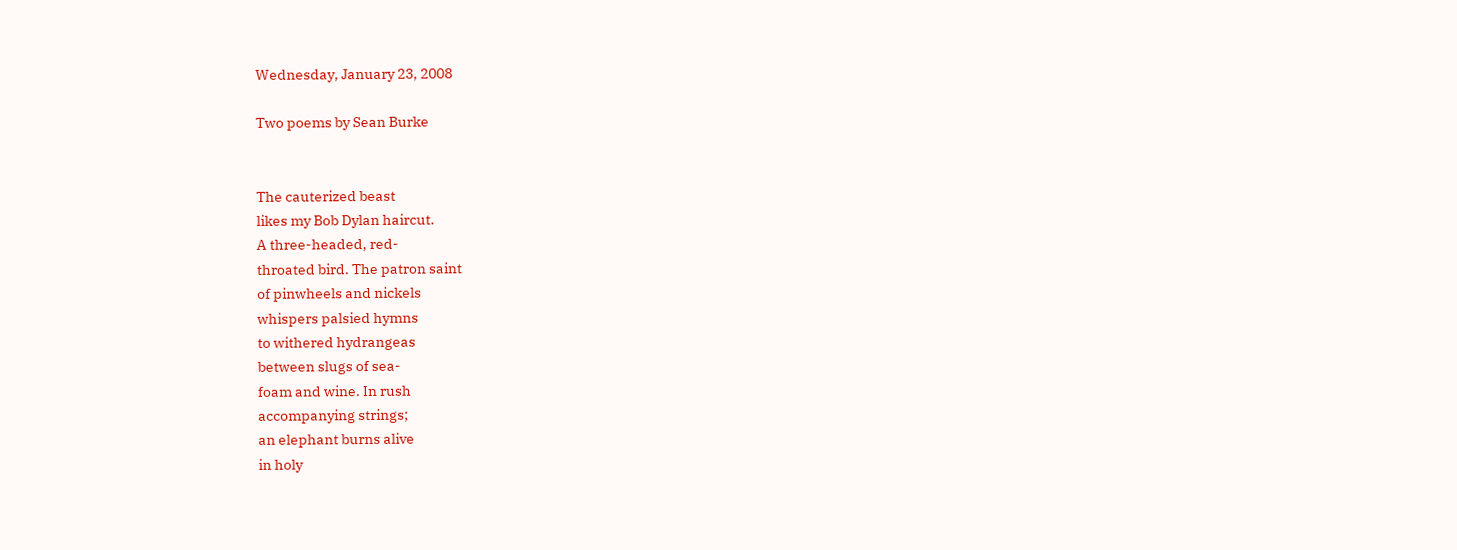Wednesday, January 23, 2008

Two poems by Sean Burke


The cauterized beast
likes my Bob Dylan haircut.
A three-headed, red-
throated bird. The patron saint
of pinwheels and nickels
whispers palsied hymns
to withered hydrangeas
between slugs of sea-
foam and wine. In rush
accompanying strings;
an elephant burns alive
in holy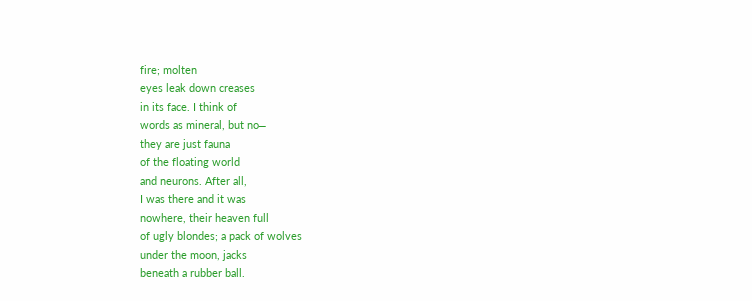fire; molten
eyes leak down creases
in its face. I think of
words as mineral, but no⎯
they are just fauna
of the floating world
and neurons. After all,
I was there and it was
nowhere, their heaven full
of ugly blondes; a pack of wolves
under the moon, jacks
beneath a rubber ball.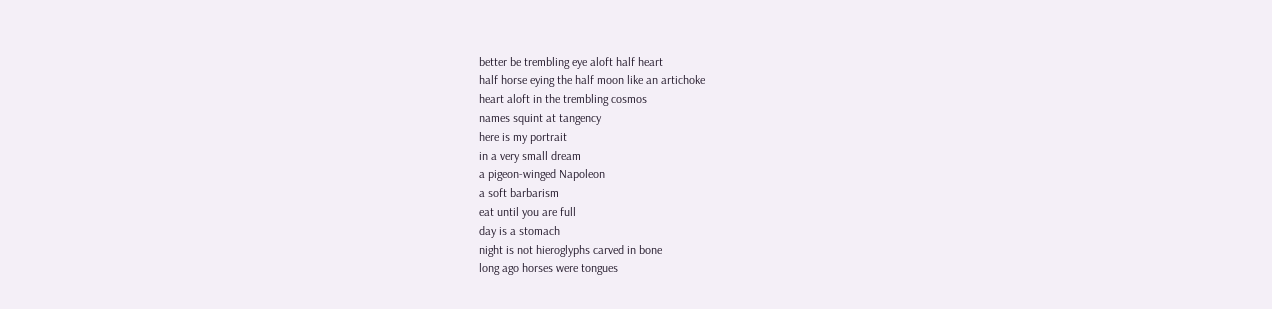better be trembling eye aloft half heart
half horse eying the half moon like an artichoke
heart aloft in the trembling cosmos
names squint at tangency
here is my portrait
in a very small dream
a pigeon-winged Napoleon
a soft barbarism
eat until you are full
day is a stomach
night is not hieroglyphs carved in bone
long ago horses were tongues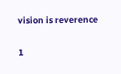vision is reverence

1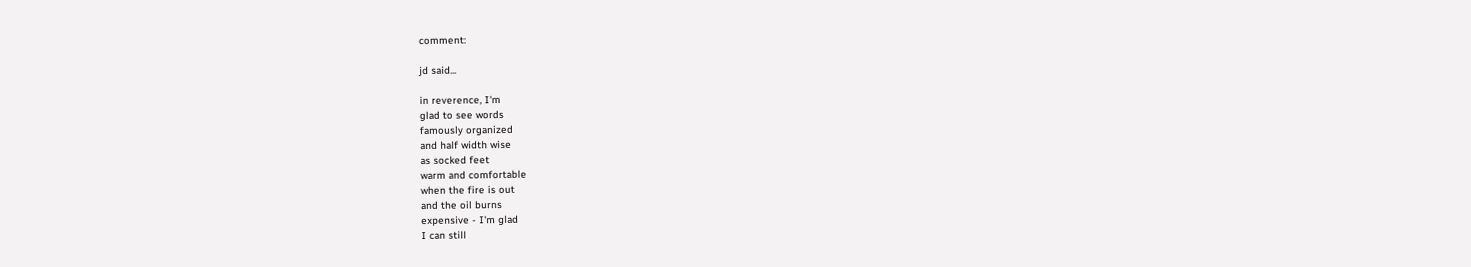comment:

jd said...

in reverence, I'm
glad to see words
famously organized
and half width wise
as socked feet
warm and comfortable
when the fire is out
and the oil burns
expensive - I'm glad
I can still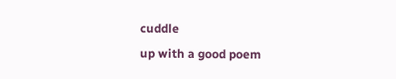cuddle
up with a good poem